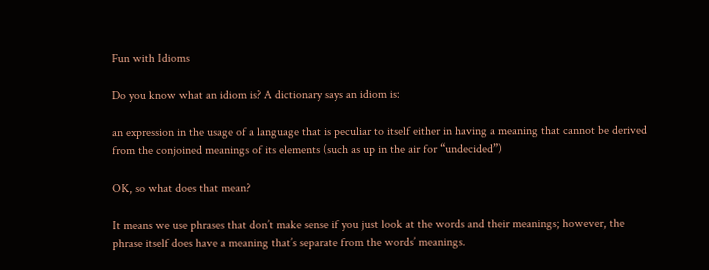Fun with Idioms

Do you know what an idiom is? A dictionary says an idiom is:

an expression in the usage of a language that is peculiar to itself either in having a meaning that cannot be derived from the conjoined meanings of its elements (such as up in the air for “undecided”)

OK, so what does that mean?

It means we use phrases that don’t make sense if you just look at the words and their meanings; however, the phrase itself does have a meaning that’s separate from the words’ meanings.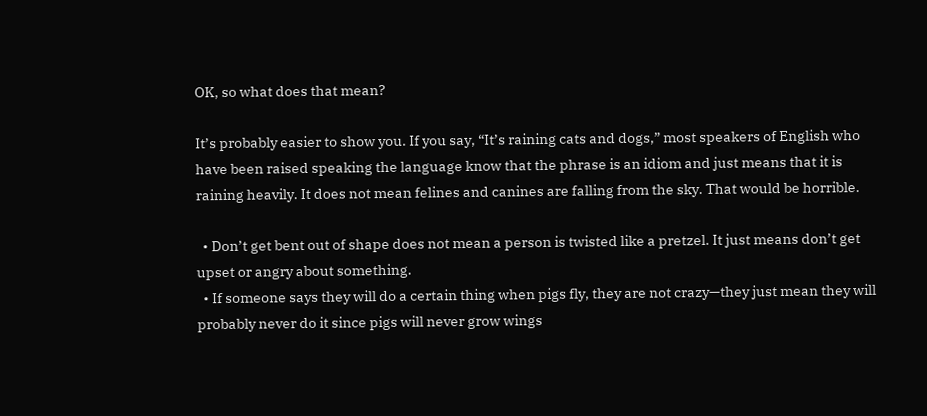OK, so what does that mean?

It’s probably easier to show you. If you say, “It’s raining cats and dogs,” most speakers of English who have been raised speaking the language know that the phrase is an idiom and just means that it is raining heavily. It does not mean felines and canines are falling from the sky. That would be horrible.

  • Don’t get bent out of shape does not mean a person is twisted like a pretzel. It just means don’t get upset or angry about something.
  • If someone says they will do a certain thing when pigs fly, they are not crazy—they just mean they will probably never do it since pigs will never grow wings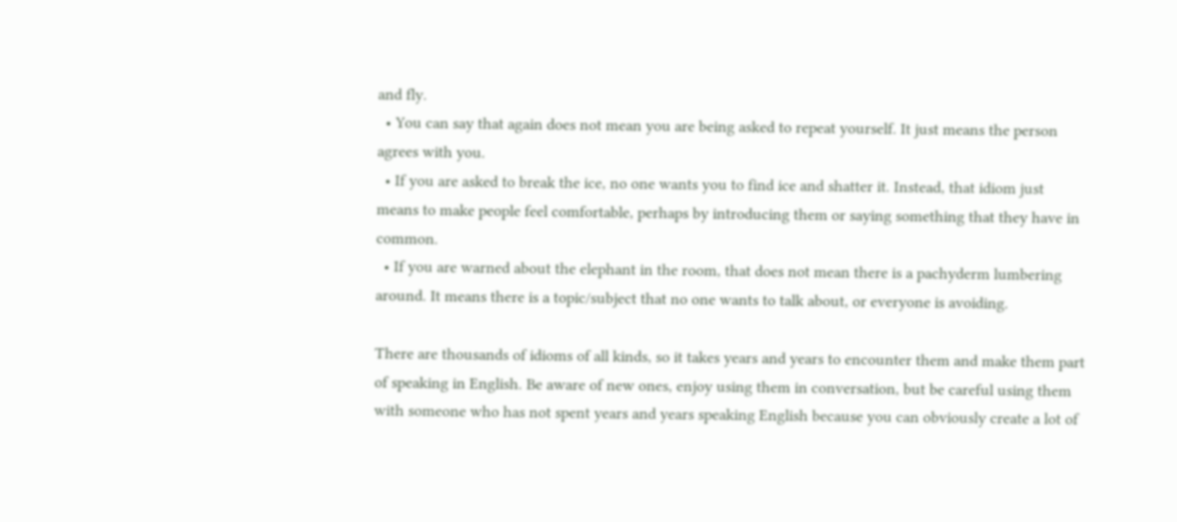and fly.
  • You can say that again does not mean you are being asked to repeat yourself. It just means the person agrees with you.
  • If you are asked to break the ice, no one wants you to find ice and shatter it. Instead, that idiom just means to make people feel comfortable, perhaps by introducing them or saying something that they have in common.
  • If you are warned about the elephant in the room, that does not mean there is a pachyderm lumbering around. It means there is a topic/subject that no one wants to talk about, or everyone is avoiding.

There are thousands of idioms of all kinds, so it takes years and years to encounter them and make them part of speaking in English. Be aware of new ones, enjoy using them in conversation, but be careful using them with someone who has not spent years and years speaking English because you can obviously create a lot of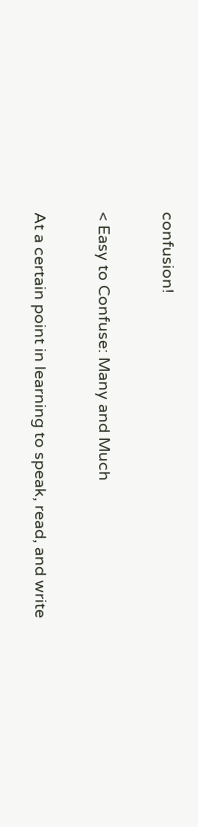confusion!

< Easy to Confuse: Many and Much

At a certain point in learning to speak, read, and write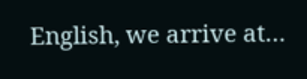English, we arrive at…